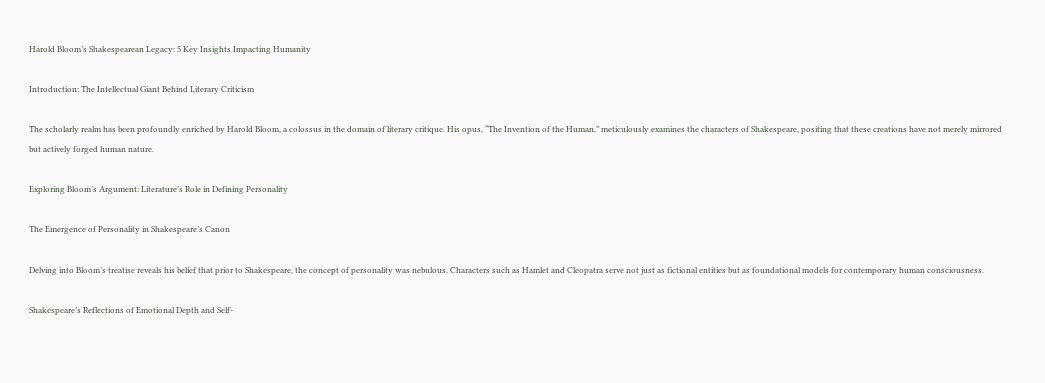Harold Bloom’s Shakespearean Legacy: 5 Key Insights Impacting Humanity

Introduction: The Intellectual Giant Behind Literary Criticism

The scholarly realm has been profoundly enriched by Harold Bloom, a colossus in the domain of literary critique. His opus, “The Invention of the Human,” meticulously examines the characters of Shakespeare, positing that these creations have not merely mirrored but actively forged human nature.

Exploring Bloom’s Argument: Literature’s Role in Defining Personality

The Emergence of Personality in Shakespeare’s Canon

Delving into Bloom’s treatise reveals his belief that prior to Shakespeare, the concept of personality was nebulous. Characters such as Hamlet and Cleopatra serve not just as fictional entities but as foundational models for contemporary human consciousness.

Shakespeare’s Reflections of Emotional Depth and Self-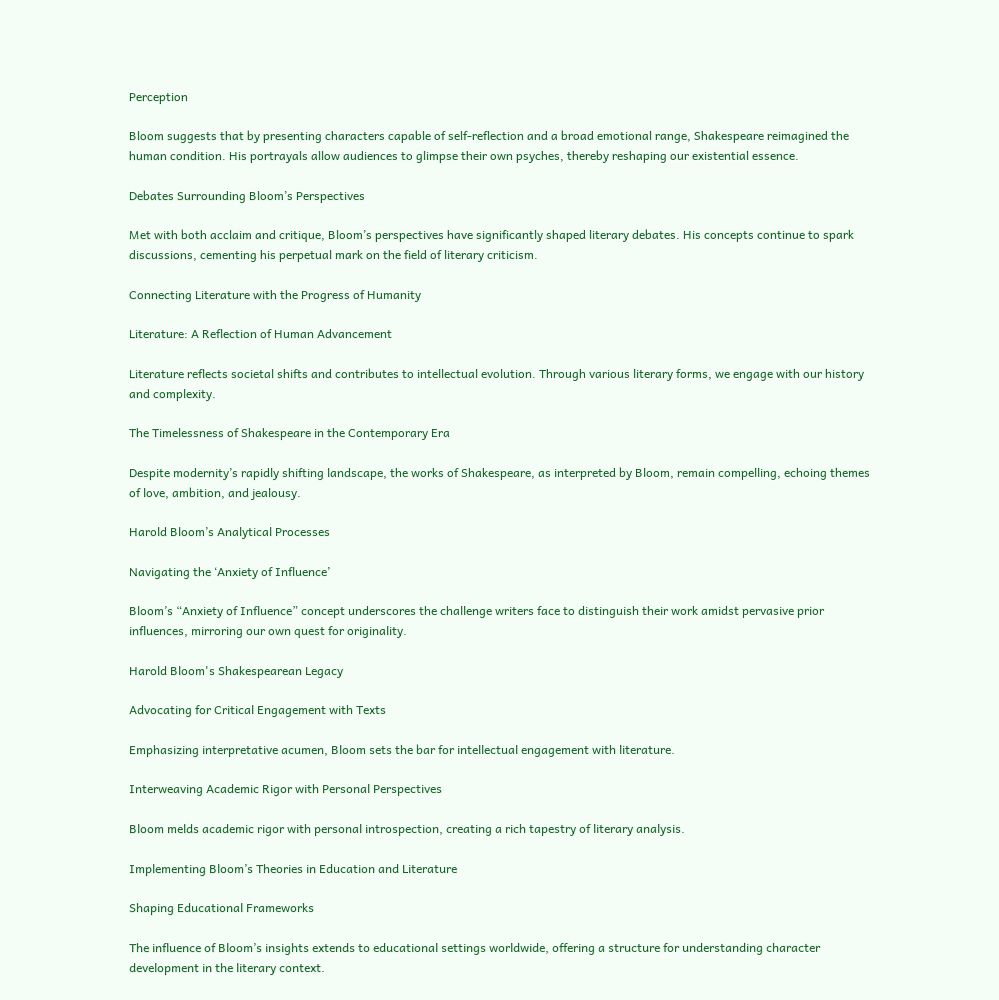Perception

Bloom suggests that by presenting characters capable of self-reflection and a broad emotional range, Shakespeare reimagined the human condition. His portrayals allow audiences to glimpse their own psyches, thereby reshaping our existential essence.

Debates Surrounding Bloom’s Perspectives

Met with both acclaim and critique, Bloom’s perspectives have significantly shaped literary debates. His concepts continue to spark discussions, cementing his perpetual mark on the field of literary criticism.

Connecting Literature with the Progress of Humanity

Literature: A Reflection of Human Advancement

Literature reflects societal shifts and contributes to intellectual evolution. Through various literary forms, we engage with our history and complexity.

The Timelessness of Shakespeare in the Contemporary Era

Despite modernity’s rapidly shifting landscape, the works of Shakespeare, as interpreted by Bloom, remain compelling, echoing themes of love, ambition, and jealousy.

Harold Bloom’s Analytical Processes

Navigating the ‘Anxiety of Influence’

Bloom’s “Anxiety of Influence” concept underscores the challenge writers face to distinguish their work amidst pervasive prior influences, mirroring our own quest for originality.

Harold Bloom's Shakespearean Legacy

Advocating for Critical Engagement with Texts

Emphasizing interpretative acumen, Bloom sets the bar for intellectual engagement with literature.

Interweaving Academic Rigor with Personal Perspectives

Bloom melds academic rigor with personal introspection, creating a rich tapestry of literary analysis.

Implementing Bloom’s Theories in Education and Literature

Shaping Educational Frameworks

The influence of Bloom’s insights extends to educational settings worldwide, offering a structure for understanding character development in the literary context.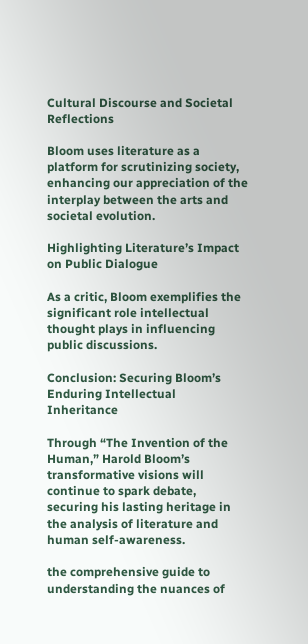Cultural Discourse and Societal Reflections

Bloom uses literature as a platform for scrutinizing society, enhancing our appreciation of the interplay between the arts and societal evolution.

Highlighting Literature’s Impact on Public Dialogue

As a critic, Bloom exemplifies the significant role intellectual thought plays in influencing public discussions.

Conclusion: Securing Bloom’s Enduring Intellectual Inheritance

Through “The Invention of the Human,” Harold Bloom’s transformative visions will continue to spark debate, securing his lasting heritage in the analysis of literature and human self-awareness.

the comprehensive guide to understanding the nuances of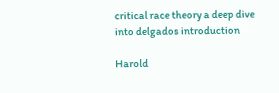critical race theory a deep dive into delgados introduction

Harold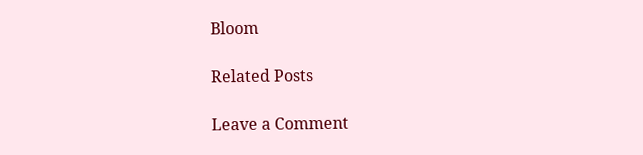Bloom

Related Posts

Leave a Comment